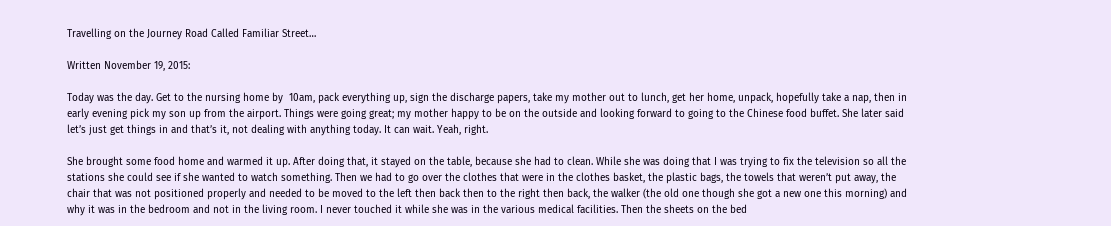Travelling on the Journey Road Called Familiar Street…

Written November 19, 2015:

Today was the day. Get to the nursing home by  10am, pack everything up, sign the discharge papers, take my mother out to lunch, get her home, unpack, hopefully take a nap, then in early evening pick my son up from the airport. Things were going great; my mother happy to be on the outside and looking forward to going to the Chinese food buffet. She later said let’s just get things in and that’s it, not dealing with anything today. It can wait. Yeah, right.

She brought some food home and warmed it up. After doing that, it stayed on the table, because she had to clean. While she was doing that I was trying to fix the television so all the stations she could see if she wanted to watch something. Then we had to go over the clothes that were in the clothes basket, the plastic bags, the towels that weren’t put away, the chair that was not positioned properly and needed to be moved to the left then back then to the right then back, the walker (the old one though she got a new one this morning) and why it was in the bedroom and not in the living room. I never touched it while she was in the various medical facilities. Then the sheets on the bed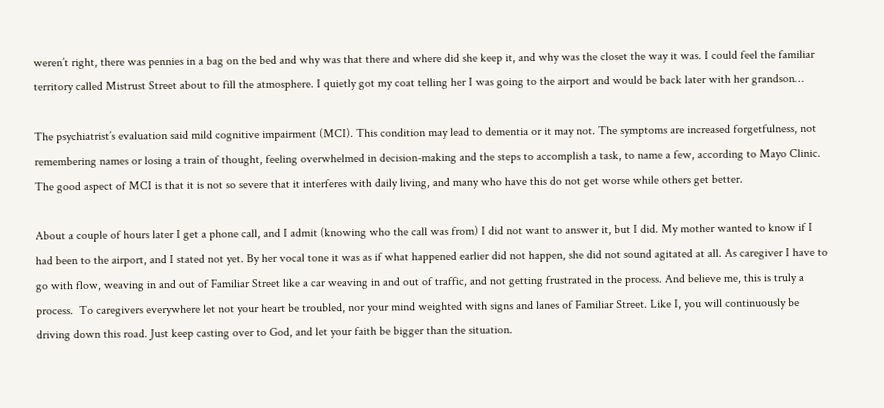weren’t right, there was pennies in a bag on the bed and why was that there and where did she keep it, and why was the closet the way it was. I could feel the familiar territory called Mistrust Street about to fill the atmosphere. I quietly got my coat telling her I was going to the airport and would be back later with her grandson…

The psychiatrist’s evaluation said mild cognitive impairment (MCI). This condition may lead to dementia or it may not. The symptoms are increased forgetfulness, not remembering names or losing a train of thought, feeling overwhelmed in decision-making and the steps to accomplish a task, to name a few, according to Mayo Clinic.  The good aspect of MCI is that it is not so severe that it interferes with daily living, and many who have this do not get worse while others get better.

About a couple of hours later I get a phone call, and I admit (knowing who the call was from) I did not want to answer it, but I did. My mother wanted to know if I had been to the airport, and I stated not yet. By her vocal tone it was as if what happened earlier did not happen, she did not sound agitated at all. As caregiver I have to go with flow, weaving in and out of Familiar Street like a car weaving in and out of traffic, and not getting frustrated in the process. And believe me, this is truly a process.  To caregivers everywhere let not your heart be troubled, nor your mind weighted with signs and lanes of Familiar Street. Like I, you will continuously be driving down this road. Just keep casting over to God, and let your faith be bigger than the situation.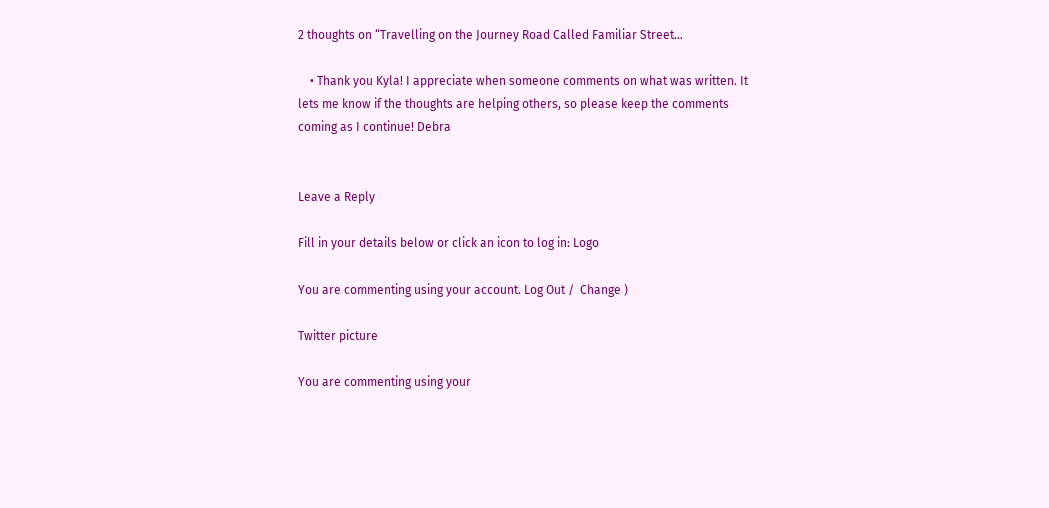2 thoughts on “Travelling on the Journey Road Called Familiar Street…

    • Thank you Kyla! I appreciate when someone comments on what was written. It lets me know if the thoughts are helping others, so please keep the comments coming as I continue! Debra


Leave a Reply

Fill in your details below or click an icon to log in: Logo

You are commenting using your account. Log Out /  Change )

Twitter picture

You are commenting using your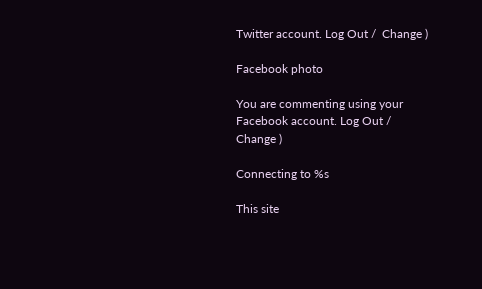Twitter account. Log Out /  Change )

Facebook photo

You are commenting using your Facebook account. Log Out /  Change )

Connecting to %s

This site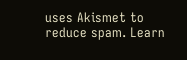uses Akismet to reduce spam. Learn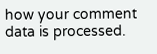how your comment data is processed.